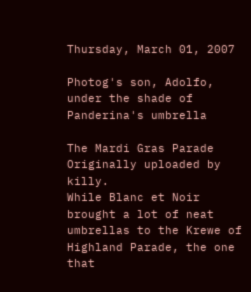Thursday, March 01, 2007

Photog's son, Adolfo, under the shade of Panderina's umbrella

The Mardi Gras Parade
Originally uploaded by killy.
While Blanc et Noir brought a lot of neat umbrellas to the Krewe of Highland Parade, the one that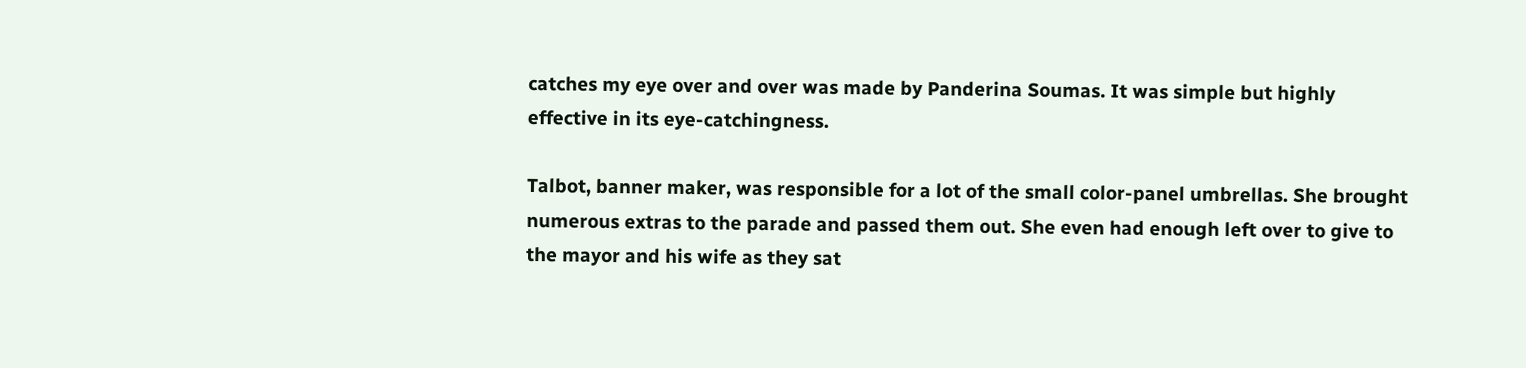catches my eye over and over was made by Panderina Soumas. It was simple but highly effective in its eye-catchingness.

Talbot, banner maker, was responsible for a lot of the small color-panel umbrellas. She brought numerous extras to the parade and passed them out. She even had enough left over to give to the mayor and his wife as they sat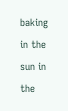baking in the sun in the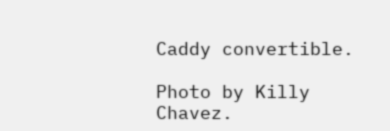Caddy convertible.

Photo by Killy Chavez.